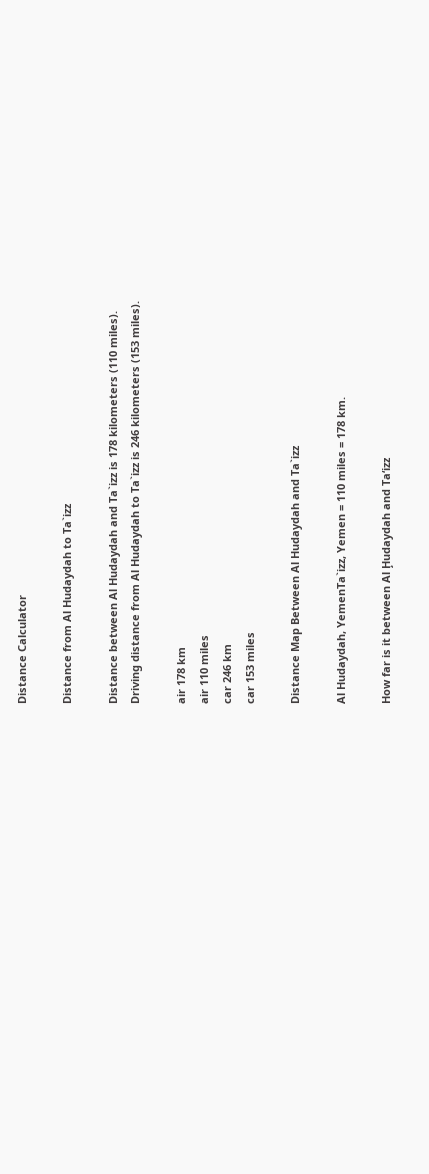Distance Calculator

Distance from Al Hudaydah to Ta`izz

Distance between Al Hudaydah and Ta`izz is 178 kilometers (110 miles).
Driving distance from Al Hudaydah to Ta`izz is 246 kilometers (153 miles).

air 178 km
air 110 miles
car 246 km
car 153 miles

Distance Map Between Al Hudaydah and Ta`izz

Al Hudaydah, YemenTa`izz, Yemen = 110 miles = 178 km.

How far is it between Al Ḩudaydah and Ta‘izz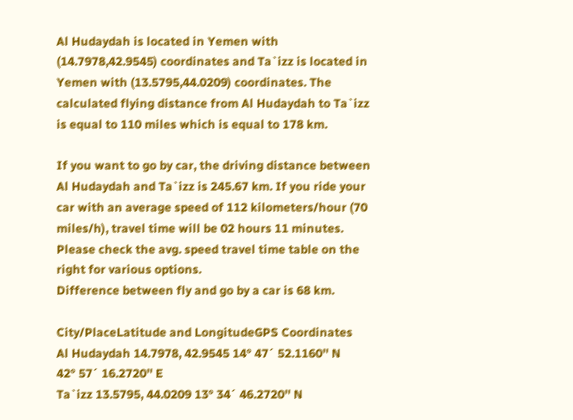Al Hudaydah is located in Yemen with (14.7978,42.9545) coordinates and Ta`izz is located in Yemen with (13.5795,44.0209) coordinates. The calculated flying distance from Al Hudaydah to Ta`izz is equal to 110 miles which is equal to 178 km.

If you want to go by car, the driving distance between Al Hudaydah and Ta`izz is 245.67 km. If you ride your car with an average speed of 112 kilometers/hour (70 miles/h), travel time will be 02 hours 11 minutes. Please check the avg. speed travel time table on the right for various options.
Difference between fly and go by a car is 68 km.

City/PlaceLatitude and LongitudeGPS Coordinates
Al Hudaydah 14.7978, 42.9545 14° 47´ 52.1160'' N
42° 57´ 16.2720'' E
Ta`izz 13.5795, 44.0209 13° 34´ 46.2720'' N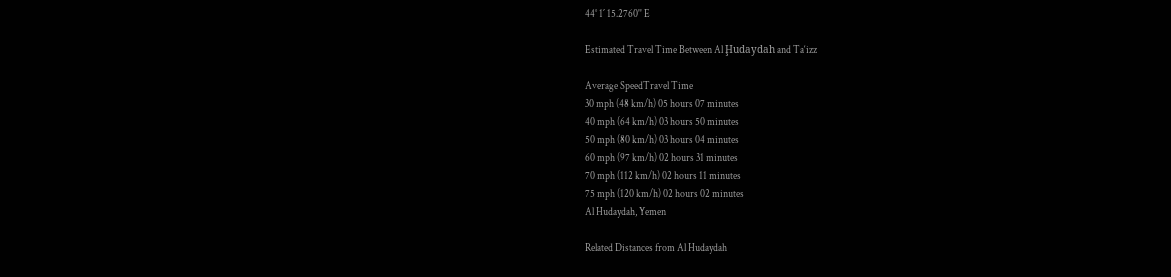44° 1´ 15.2760'' E

Estimated Travel Time Between Al Ḩudaydah and Ta‘izz

Average SpeedTravel Time
30 mph (48 km/h) 05 hours 07 minutes
40 mph (64 km/h) 03 hours 50 minutes
50 mph (80 km/h) 03 hours 04 minutes
60 mph (97 km/h) 02 hours 31 minutes
70 mph (112 km/h) 02 hours 11 minutes
75 mph (120 km/h) 02 hours 02 minutes
Al Hudaydah, Yemen

Related Distances from Al Hudaydah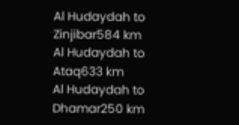Al Hudaydah to Zinjibar584 km
Al Hudaydah to Ataq633 km
Al Hudaydah to Dhamar250 km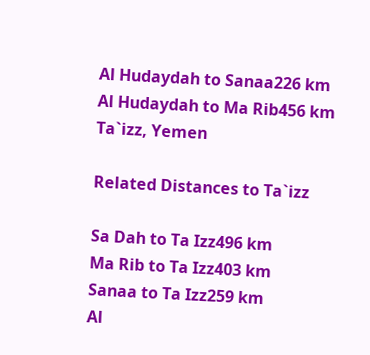Al Hudaydah to Sanaa226 km
Al Hudaydah to Ma Rib456 km
Ta`izz, Yemen

Related Distances to Ta`izz

Sa Dah to Ta Izz496 km
Ma Rib to Ta Izz403 km
Sanaa to Ta Izz259 km
Al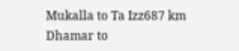Mukalla to Ta Izz687 km
Dhamar to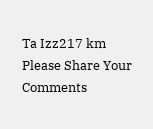Ta Izz217 km
Please Share Your Comments